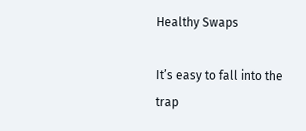Healthy Swaps

It’s easy to fall into the trap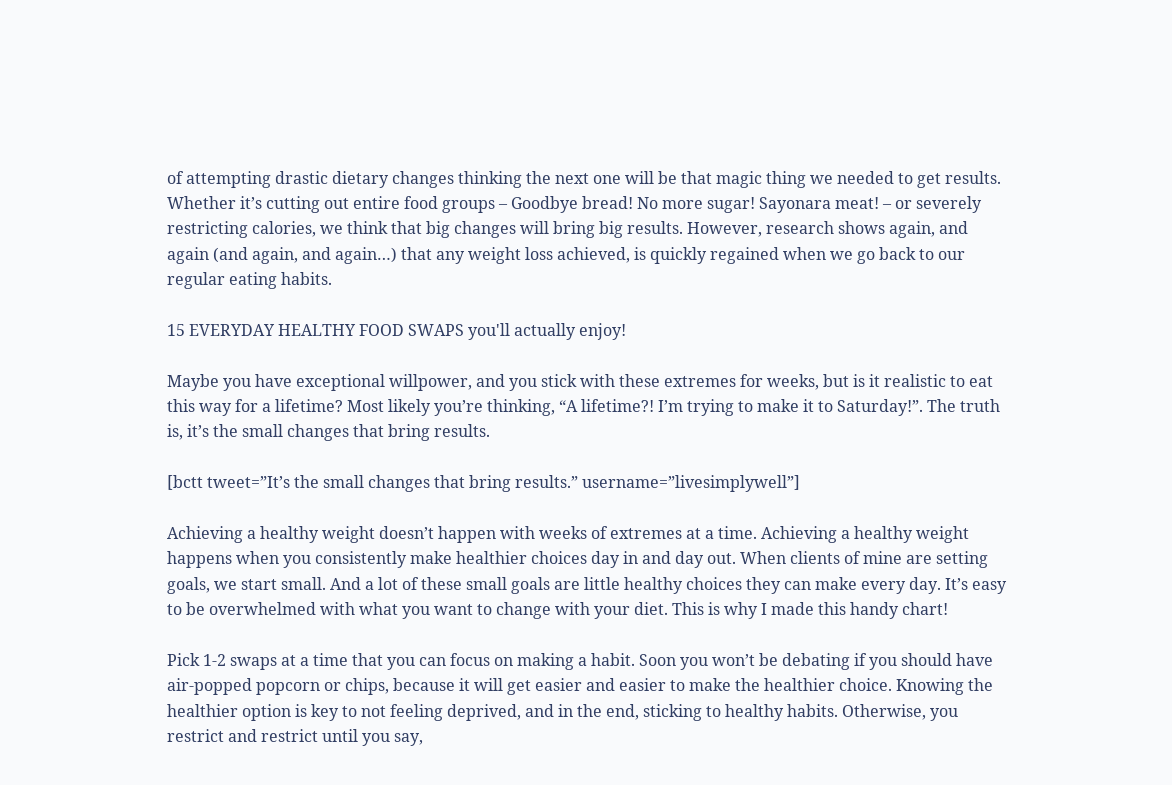of attempting drastic dietary changes thinking the next one will be that magic thing we needed to get results. Whether it’s cutting out entire food groups – Goodbye bread! No more sugar! Sayonara meat! – or severely restricting calories, we think that big changes will bring big results. However, research shows again, and again (and again, and again…) that any weight loss achieved, is quickly regained when we go back to our regular eating habits.

15 EVERYDAY HEALTHY FOOD SWAPS you'll actually enjoy!

Maybe you have exceptional willpower, and you stick with these extremes for weeks, but is it realistic to eat this way for a lifetime? Most likely you’re thinking, “A lifetime?! I’m trying to make it to Saturday!”. The truth is, it’s the small changes that bring results.

[bctt tweet=”It’s the small changes that bring results.” username=”livesimplywell”]

Achieving a healthy weight doesn’t happen with weeks of extremes at a time. Achieving a healthy weight happens when you consistently make healthier choices day in and day out. When clients of mine are setting goals, we start small. And a lot of these small goals are little healthy choices they can make every day. It’s easy to be overwhelmed with what you want to change with your diet. This is why I made this handy chart!

Pick 1-2 swaps at a time that you can focus on making a habit. Soon you won’t be debating if you should have air-popped popcorn or chips, because it will get easier and easier to make the healthier choice. Knowing the healthier option is key to not feeling deprived, and in the end, sticking to healthy habits. Otherwise, you restrict and restrict until you say,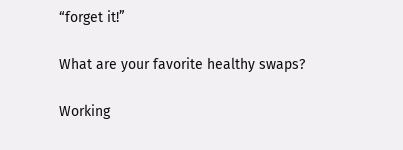“forget it!”

What are your favorite healthy swaps?

Working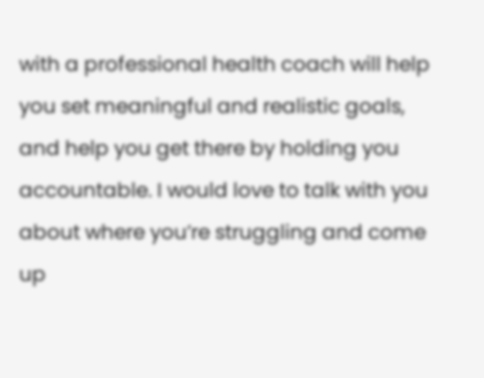with a professional health coach will help you set meaningful and realistic goals, and help you get there by holding you accountable. I would love to talk with you about where you’re struggling and come up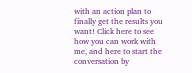with an action plan to finally get the results you want! Click here to see how you can work with me, and here to start the conversation by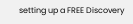setting up a FREE Discovery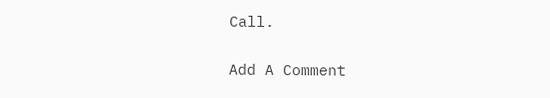Call.

Add A Comment